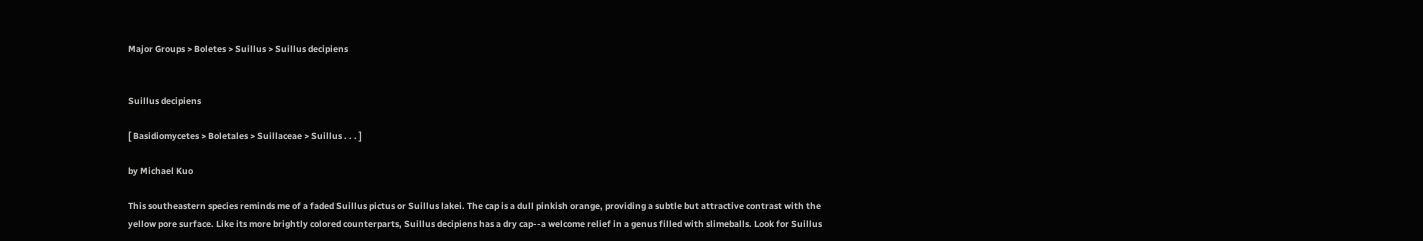Major Groups > Boletes > Suillus > Suillus decipiens


Suillus decipiens

[ Basidiomycetes > Boletales > Suillaceae > Suillus . . . ]

by Michael Kuo

This southeastern species reminds me of a faded Suillus pictus or Suillus lakei. The cap is a dull pinkish orange, providing a subtle but attractive contrast with the yellow pore surface. Like its more brightly colored counterparts, Suillus decipiens has a dry cap--a welcome relief in a genus filled with slimeballs. Look for Suillus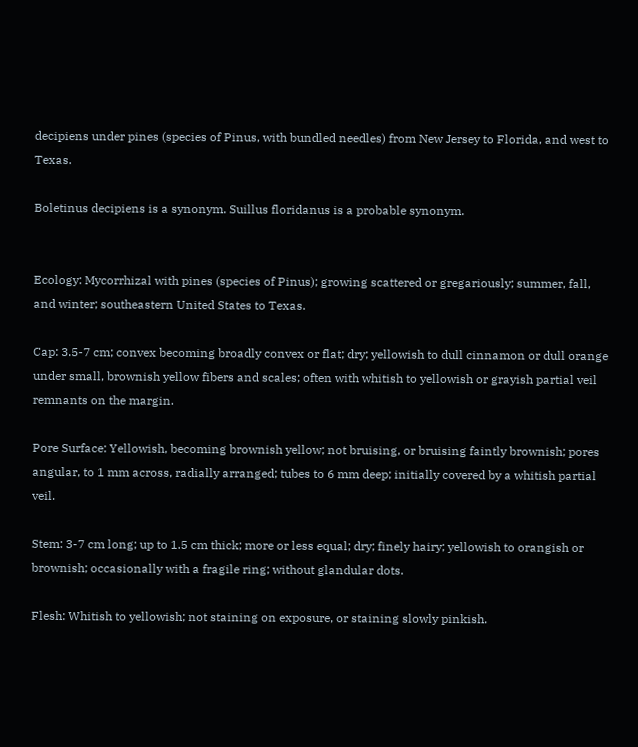decipiens under pines (species of Pinus, with bundled needles) from New Jersey to Florida, and west to Texas.

Boletinus decipiens is a synonym. Suillus floridanus is a probable synonym.


Ecology: Mycorrhizal with pines (species of Pinus); growing scattered or gregariously; summer, fall, and winter; southeastern United States to Texas.

Cap: 3.5-7 cm; convex becoming broadly convex or flat; dry; yellowish to dull cinnamon or dull orange under small, brownish yellow fibers and scales; often with whitish to yellowish or grayish partial veil remnants on the margin.

Pore Surface: Yellowish, becoming brownish yellow; not bruising, or bruising faintly brownish; pores angular, to 1 mm across, radially arranged; tubes to 6 mm deep; initially covered by a whitish partial veil.

Stem: 3-7 cm long; up to 1.5 cm thick; more or less equal; dry; finely hairy; yellowish to orangish or brownish; occasionally with a fragile ring; without glandular dots.

Flesh: Whitish to yellowish; not staining on exposure, or staining slowly pinkish.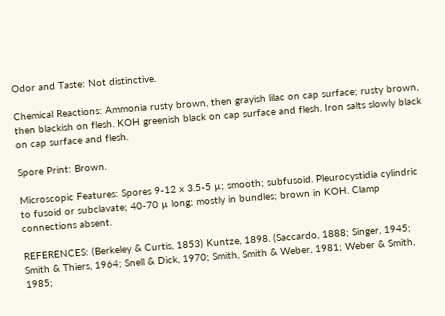Odor and Taste: Not distinctive.

Chemical Reactions: Ammonia rusty brown, then grayish lilac on cap surface; rusty brown, then blackish on flesh. KOH greenish black on cap surface and flesh. Iron salts slowly black on cap surface and flesh.

Spore Print: Brown.

Microscopic Features: Spores 9-12 x 3.5-5 µ; smooth; subfusoid. Pleurocystidia cylindric to fusoid or subclavate; 40-70 µ long; mostly in bundles; brown in KOH. Clamp connections absent.

REFERENCES: (Berkeley & Curtis, 1853) Kuntze, 1898. (Saccardo, 1888; Singer, 1945; Smith & Thiers, 1964; Snell & Dick, 1970; Smith, Smith & Weber, 1981; Weber & Smith, 1985;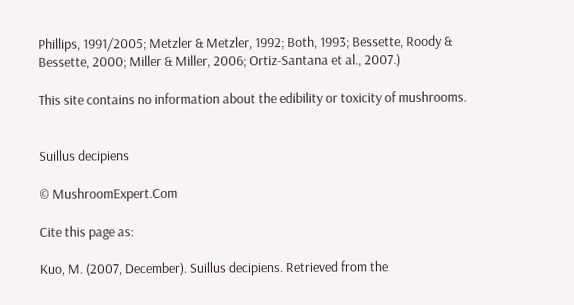Phillips, 1991/2005; Metzler & Metzler, 1992; Both, 1993; Bessette, Roody & Bessette, 2000; Miller & Miller, 2006; Ortiz-Santana et al., 2007.)

This site contains no information about the edibility or toxicity of mushrooms.


Suillus decipiens

© MushroomExpert.Com

Cite this page as:

Kuo, M. (2007, December). Suillus decipiens. Retrieved from the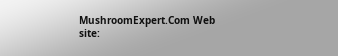MushroomExpert.Com Web site: